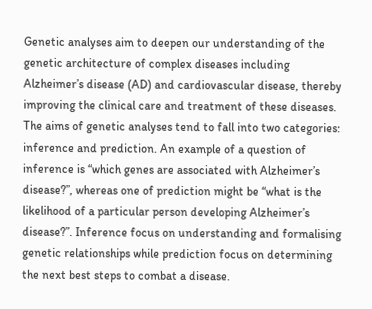Genetic analyses aim to deepen our understanding of the genetic architecture of complex diseases including Alzheimer’s disease (AD) and cardiovascular disease, thereby improving the clinical care and treatment of these diseases.  The aims of genetic analyses tend to fall into two categories: inference and prediction. An example of a question of inference is “which genes are associated with Alzheimer’s disease?”, whereas one of prediction might be “what is the likelihood of a particular person developing Alzheimer’s disease?”. Inference focus on understanding and formalising genetic relationships while prediction focus on determining the next best steps to combat a disease.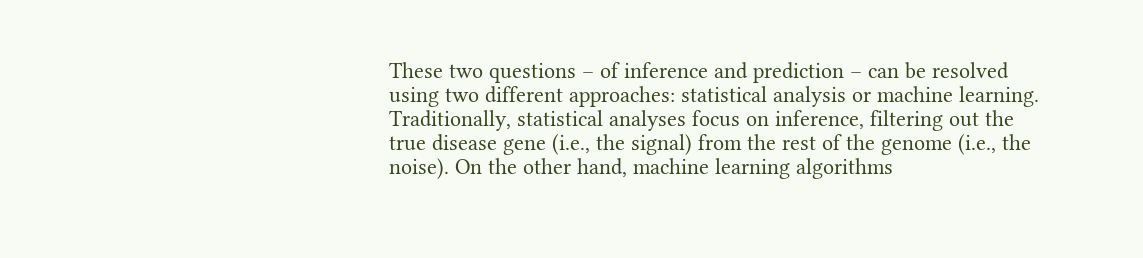These two questions – of inference and prediction – can be resolved using two different approaches: statistical analysis or machine learning. Traditionally, statistical analyses focus on inference, filtering out the true disease gene (i.e., the signal) from the rest of the genome (i.e., the noise). On the other hand, machine learning algorithms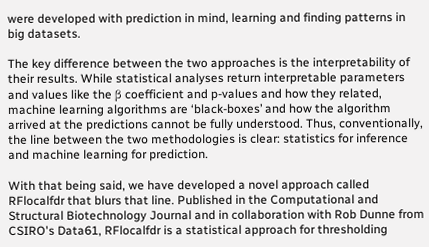were developed with prediction in mind, learning and finding patterns in big datasets.

The key difference between the two approaches is the interpretability of their results. While statistical analyses return interpretable parameters and values like the β coefficient and p-values and how they related, machine learning algorithms are ‘black-boxes’ and how the algorithm arrived at the predictions cannot be fully understood. Thus, conventionally, the line between the two methodologies is clear: statistics for inference and machine learning for prediction.

With that being said, we have developed a novel approach called RFlocalfdr that blurs that line. Published in the Computational and Structural Biotechnology Journal and in collaboration with Rob Dunne from CSIRO's Data61, RFlocalfdr is a statistical approach for thresholding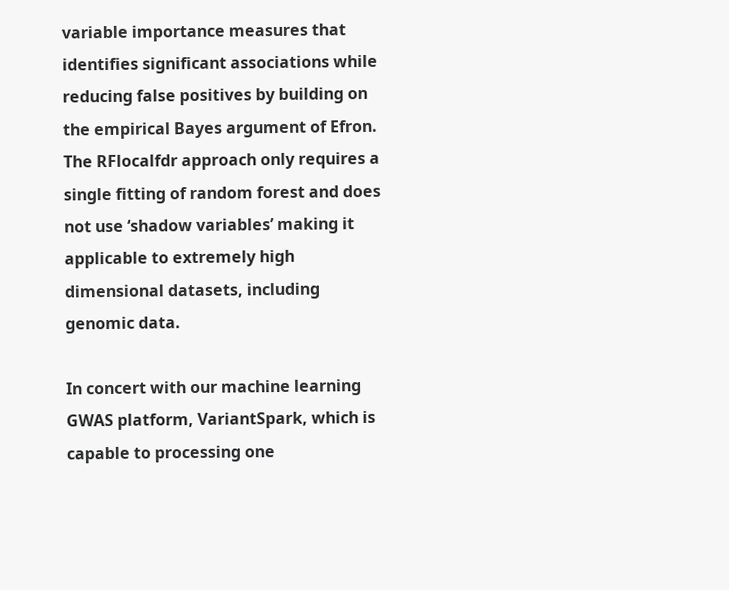variable importance measures that identifies significant associations while reducing false positives by building on the empirical Bayes argument of Efron. The RFlocalfdr approach only requires a single fitting of random forest and does not use ‘shadow variables’ making it applicable to extremely high dimensional datasets, including genomic data.

In concert with our machine learning GWAS platform, VariantSpark, which is capable to processing one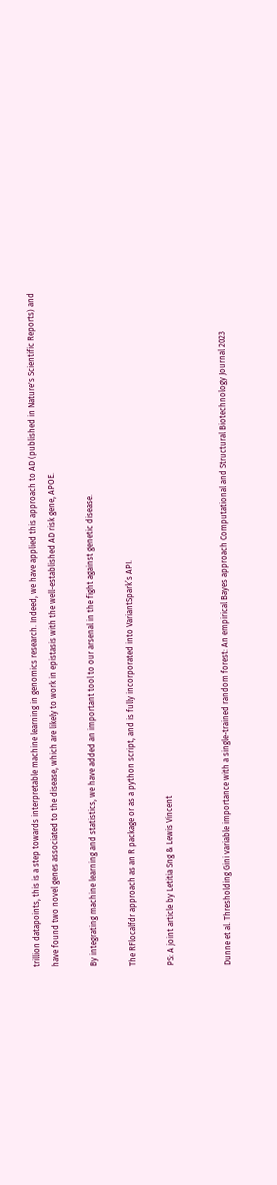trillion datapoints, this is a step towards interpretable machine learning in genomics research. Indeed, we have applied this approach to AD (published in Nature's Scientific Reports) and have found two novel genes associated to the disease, which are likely to work in epistasis with the well-established AD risk gene, APOE.

By integrating machine learning and statistics, we have added an important tool to our arsenal in the fight against genetic disease.

The RFlocalfdr approach as an R package or as a python script, and is fully incorporated into VariantSpark’s API.

PS: A joint article by Letitia Sng & Lewis Vincent


Dunne et al. Thresholding Gini variable importance with a single-trained random forest: An empirical Bayes approach Computational and Structural Biotechnology Journal 2023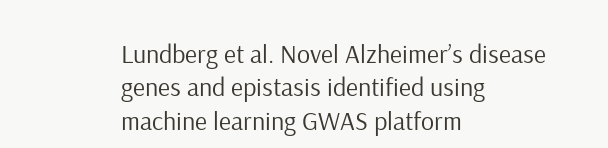Lundberg et al. Novel Alzheimer’s disease genes and epistasis identified using machine learning GWAS platform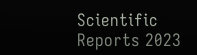Scientific Reports 2023